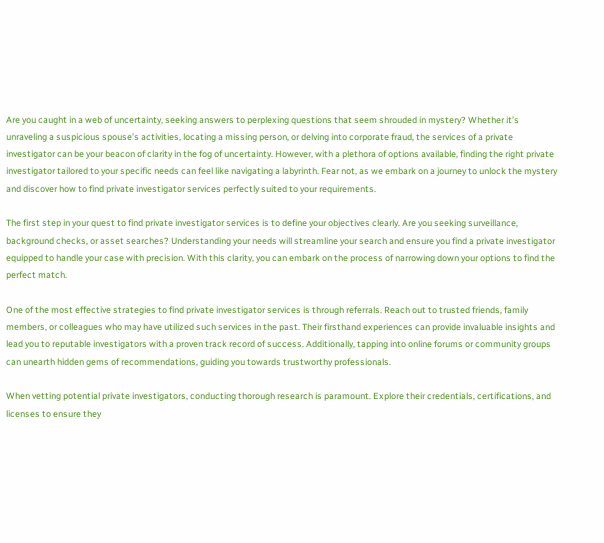Are you caught in a web of uncertainty, seeking answers to perplexing questions that seem shrouded in mystery? Whether it’s unraveling a suspicious spouse’s activities, locating a missing person, or delving into corporate fraud, the services of a private investigator can be your beacon of clarity in the fog of uncertainty. However, with a plethora of options available, finding the right private investigator tailored to your specific needs can feel like navigating a labyrinth. Fear not, as we embark on a journey to unlock the mystery and discover how to find private investigator services perfectly suited to your requirements.

The first step in your quest to find private investigator services is to define your objectives clearly. Are you seeking surveillance, background checks, or asset searches? Understanding your needs will streamline your search and ensure you find a private investigator equipped to handle your case with precision. With this clarity, you can embark on the process of narrowing down your options to find the perfect match.

One of the most effective strategies to find private investigator services is through referrals. Reach out to trusted friends, family members, or colleagues who may have utilized such services in the past. Their firsthand experiences can provide invaluable insights and lead you to reputable investigators with a proven track record of success. Additionally, tapping into online forums or community groups can unearth hidden gems of recommendations, guiding you towards trustworthy professionals.

When vetting potential private investigators, conducting thorough research is paramount. Explore their credentials, certifications, and licenses to ensure they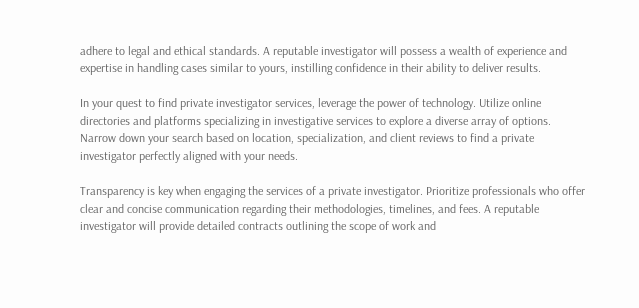adhere to legal and ethical standards. A reputable investigator will possess a wealth of experience and expertise in handling cases similar to yours, instilling confidence in their ability to deliver results.

In your quest to find private investigator services, leverage the power of technology. Utilize online directories and platforms specializing in investigative services to explore a diverse array of options. Narrow down your search based on location, specialization, and client reviews to find a private investigator perfectly aligned with your needs.

Transparency is key when engaging the services of a private investigator. Prioritize professionals who offer clear and concise communication regarding their methodologies, timelines, and fees. A reputable investigator will provide detailed contracts outlining the scope of work and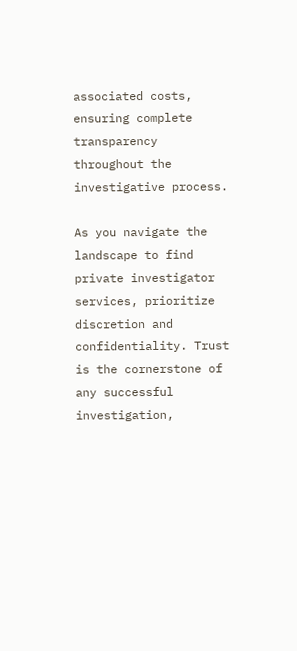associated costs, ensuring complete transparency throughout the investigative process.

As you navigate the landscape to find private investigator services, prioritize discretion and confidentiality. Trust is the cornerstone of any successful investigation,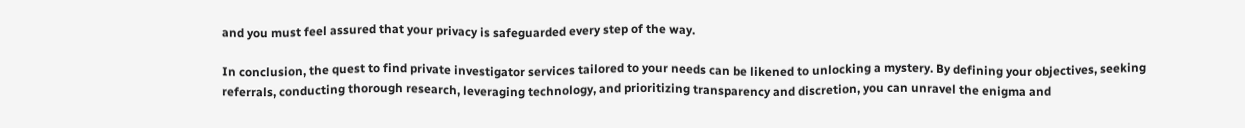and you must feel assured that your privacy is safeguarded every step of the way.

In conclusion, the quest to find private investigator services tailored to your needs can be likened to unlocking a mystery. By defining your objectives, seeking referrals, conducting thorough research, leveraging technology, and prioritizing transparency and discretion, you can unravel the enigma and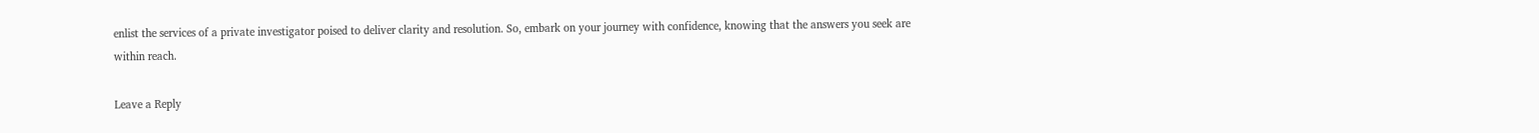enlist the services of a private investigator poised to deliver clarity and resolution. So, embark on your journey with confidence, knowing that the answers you seek are within reach.

Leave a Reply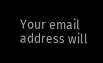Your email address will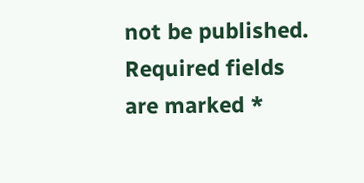not be published. Required fields are marked *